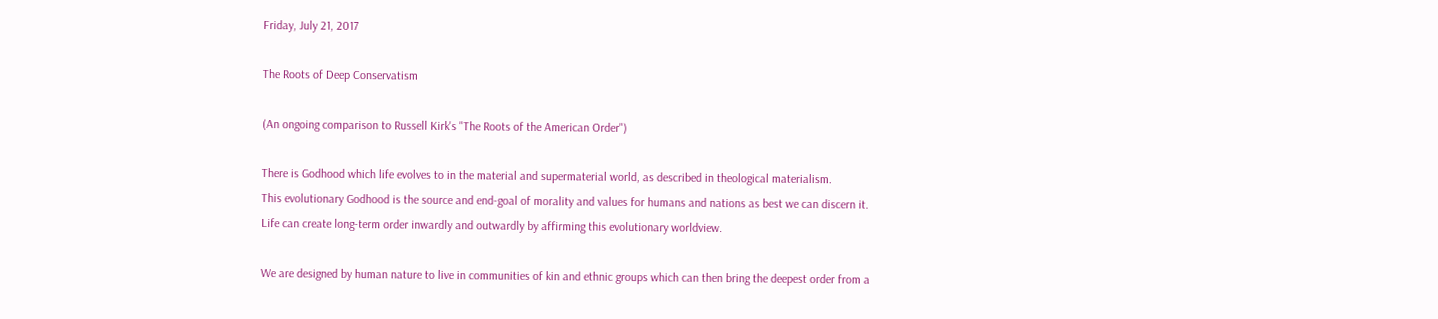Friday, July 21, 2017

The Roots of Deep Conservatism

(An ongoing comparison to Russell Kirk's "The Roots of the American Order")

There is Godhood which life evolves to in the material and supermaterial world, as described in theological materialism.
This evolutionary Godhood is the source and end-goal of morality and values for humans and nations as best we can discern it.
Life can create long-term order inwardly and outwardly by affirming this evolutionary worldview.

We are designed by human nature to live in communities of kin and ethnic groups which can then bring the deepest order from a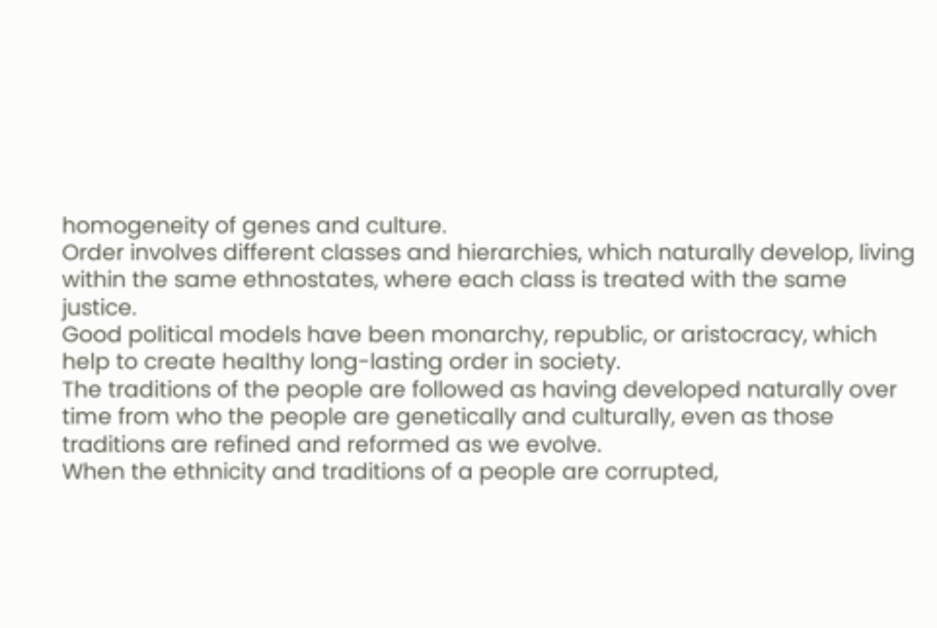homogeneity of genes and culture.
Order involves different classes and hierarchies, which naturally develop, living within the same ethnostates, where each class is treated with the same justice.
Good political models have been monarchy, republic, or aristocracy, which help to create healthy long-lasting order in society.
The traditions of the people are followed as having developed naturally over time from who the people are genetically and culturally, even as those traditions are refined and reformed as we evolve.
When the ethnicity and traditions of a people are corrupted,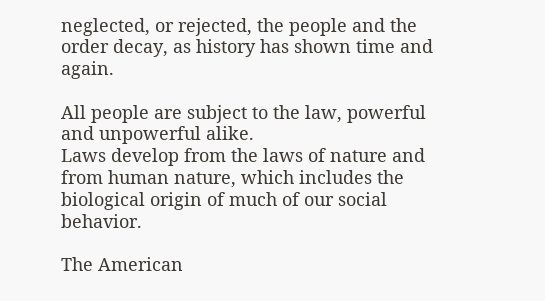neglected, or rejected, the people and the order decay, as history has shown time and again.

All people are subject to the law, powerful and unpowerful alike.
Laws develop from the laws of nature and from human nature, which includes the biological origin of much of our social behavior.

The American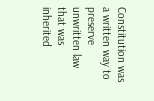Constitution was a written way to preserve unwritten law that was inherited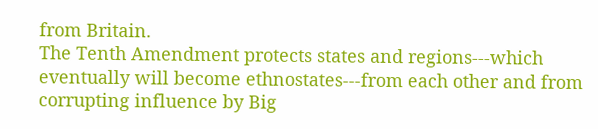from Britain.
The Tenth Amendment protects states and regions---which eventually will become ethnostates---from each other and from corrupting influence by Big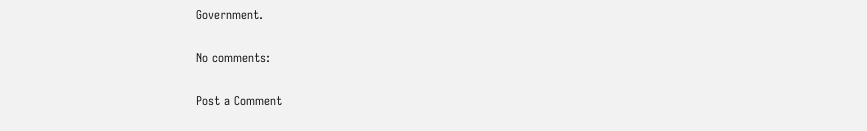Government.

No comments:

Post a Comment